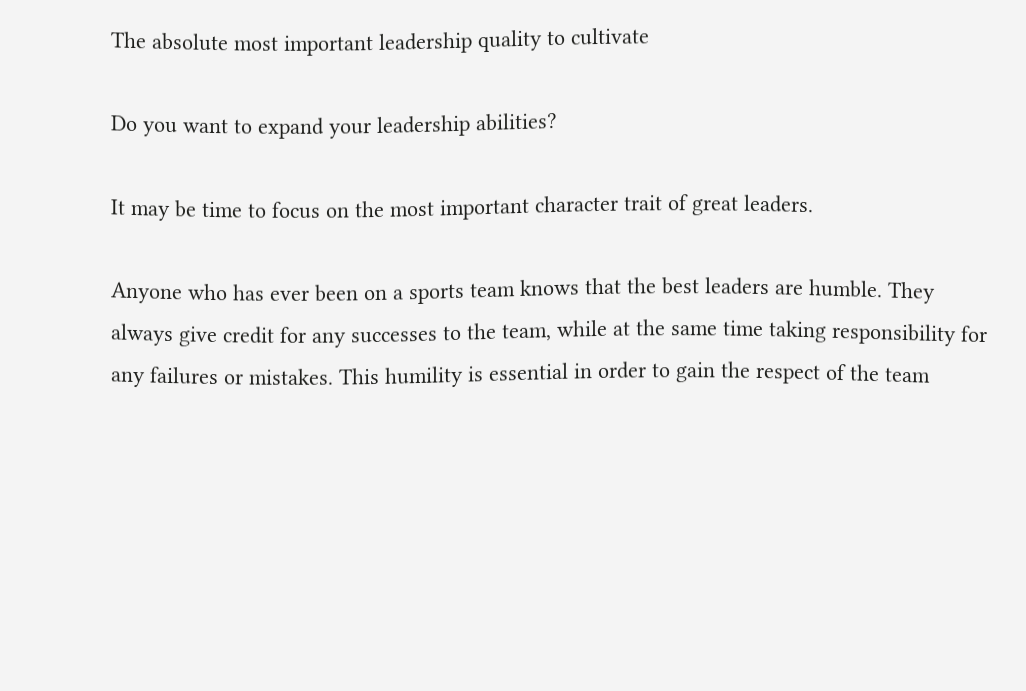The absolute most important leadership quality to cultivate

Do you want to expand your leadership abilities?

It may be time to focus on the most important character trait of great leaders.

Anyone who has ever been on a sports team knows that the best leaders are humble. They always give credit for any successes to the team, while at the same time taking responsibility for any failures or mistakes. This humility is essential in order to gain the respect of the team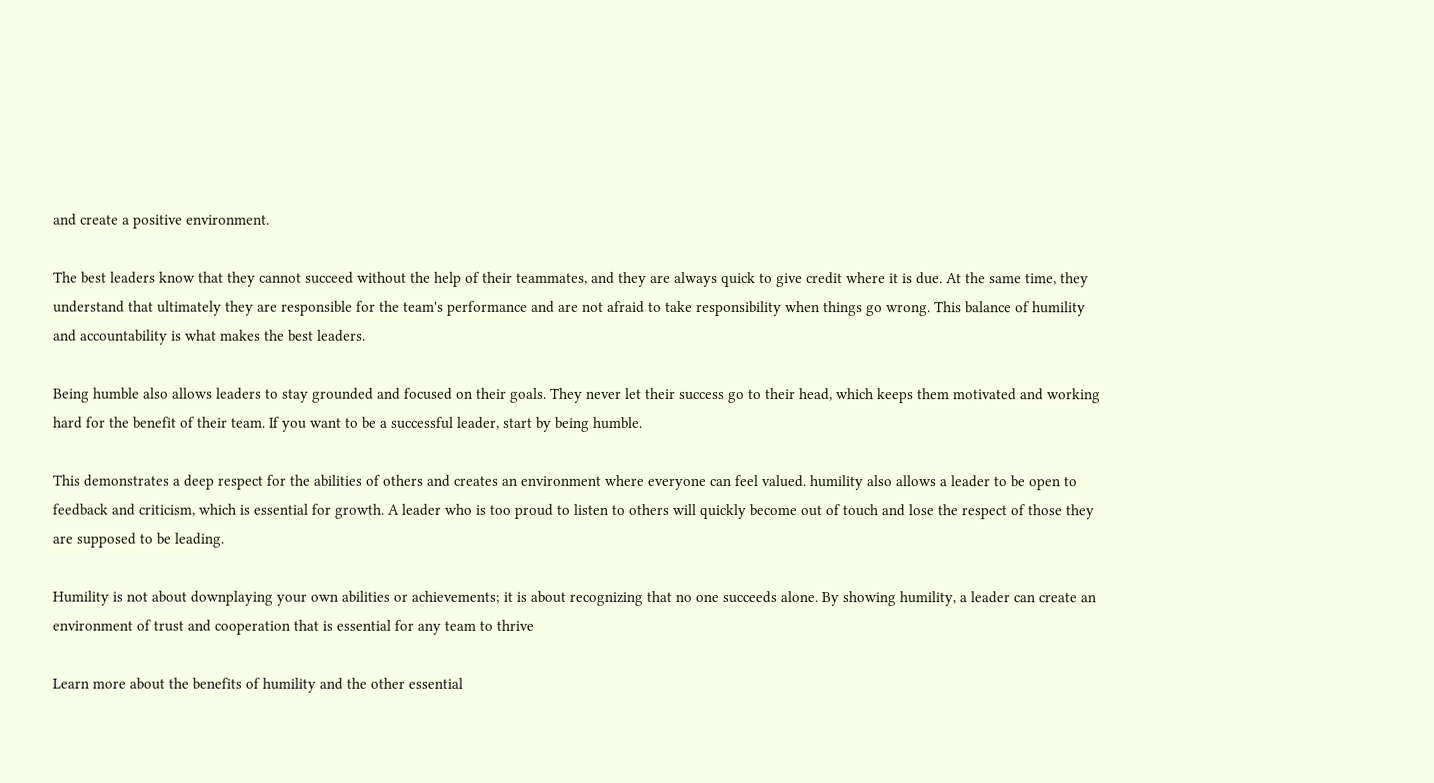and create a positive environment.

The best leaders know that they cannot succeed without the help of their teammates, and they are always quick to give credit where it is due. At the same time, they understand that ultimately they are responsible for the team's performance and are not afraid to take responsibility when things go wrong. This balance of humility and accountability is what makes the best leaders.

Being humble also allows leaders to stay grounded and focused on their goals. They never let their success go to their head, which keeps them motivated and working hard for the benefit of their team. If you want to be a successful leader, start by being humble.

This demonstrates a deep respect for the abilities of others and creates an environment where everyone can feel valued. humility also allows a leader to be open to feedback and criticism, which is essential for growth. A leader who is too proud to listen to others will quickly become out of touch and lose the respect of those they are supposed to be leading.

Humility is not about downplaying your own abilities or achievements; it is about recognizing that no one succeeds alone. By showing humility, a leader can create an environment of trust and cooperation that is essential for any team to thrive

Learn more about the benefits of humility and the other essential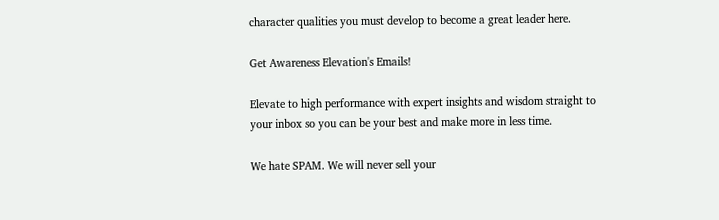character qualities you must develop to become a great leader here.

Get Awareness Elevation's Emails!

Elevate to high performance with expert insights and wisdom straight to your inbox so you can be your best and make more in less time.

We hate SPAM. We will never sell your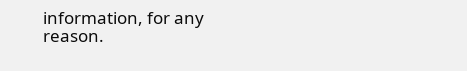information, for any reason.